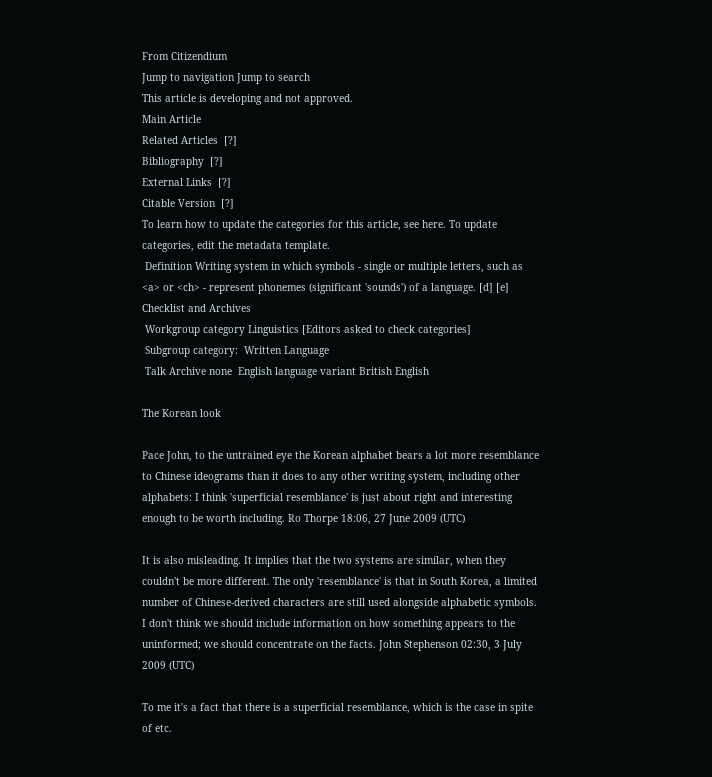From Citizendium
Jump to navigation Jump to search
This article is developing and not approved.
Main Article
Related Articles  [?]
Bibliography  [?]
External Links  [?]
Citable Version  [?]
To learn how to update the categories for this article, see here. To update categories, edit the metadata template.
 Definition Writing system in which symbols - single or multiple letters, such as <a> or <ch> - represent phonemes (significant 'sounds') of a language. [d] [e]
Checklist and Archives
 Workgroup category Linguistics [Editors asked to check categories]
 Subgroup category:  Written Language
 Talk Archive none  English language variant British English

The Korean look

Pace John, to the untrained eye the Korean alphabet bears a lot more resemblance to Chinese ideograms than it does to any other writing system, including other alphabets: I think 'superficial resemblance' is just about right and interesting enough to be worth including. Ro Thorpe 18:06, 27 June 2009 (UTC)

It is also misleading. It implies that the two systems are similar, when they couldn't be more different. The only 'resemblance' is that in South Korea, a limited number of Chinese-derived characters are still used alongside alphabetic symbols. I don't think we should include information on how something appears to the uninformed; we should concentrate on the facts. John Stephenson 02:30, 3 July 2009 (UTC)

To me it's a fact that there is a superficial resemblance, which is the case in spite of etc.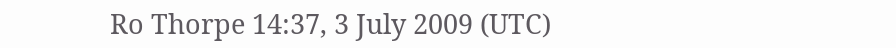Ro Thorpe 14:37, 3 July 2009 (UTC)